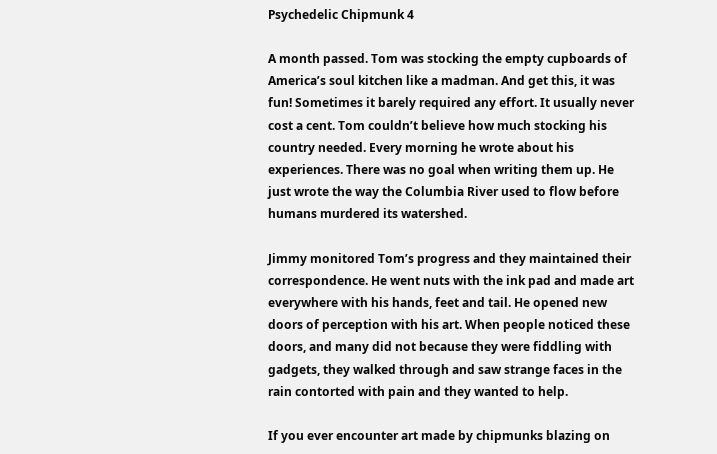Psychedelic Chipmunk 4

A month passed. Tom was stocking the empty cupboards of America’s soul kitchen like a madman. And get this, it was fun! Sometimes it barely required any effort. It usually never cost a cent. Tom couldn’t believe how much stocking his country needed. Every morning he wrote about his experiences. There was no goal when writing them up. He just wrote the way the Columbia River used to flow before humans murdered its watershed.

Jimmy monitored Tom’s progress and they maintained their correspondence. He went nuts with the ink pad and made art everywhere with his hands, feet and tail. He opened new doors of perception with his art. When people noticed these doors, and many did not because they were fiddling with gadgets, they walked through and saw strange faces in the rain contorted with pain and they wanted to help.

If you ever encounter art made by chipmunks blazing on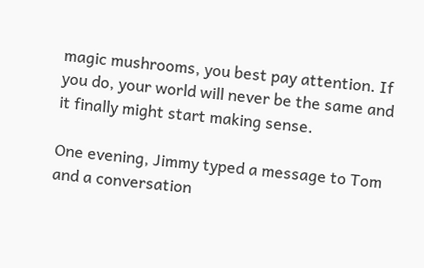magic mushrooms, you best pay attention. If you do, your world will never be the same and it finally might start making sense.

One evening, Jimmy typed a message to Tom and a conversation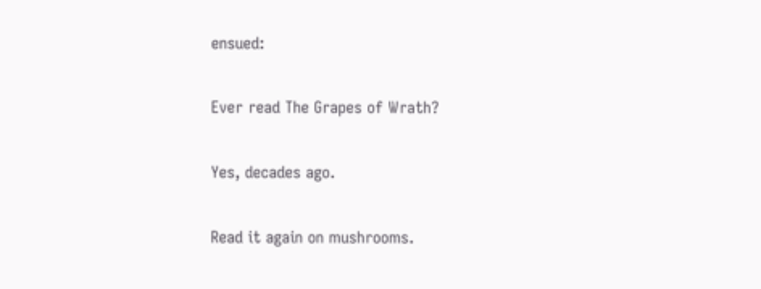ensued:

Ever read The Grapes of Wrath?

Yes, decades ago.

Read it again on mushrooms.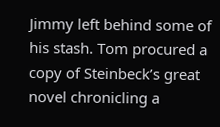Jimmy left behind some of his stash. Tom procured a copy of Steinbeck’s great novel chronicling a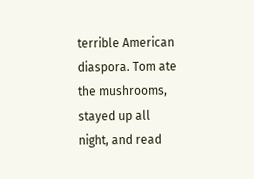terrible American diaspora. Tom ate the mushrooms, stayed up all night, and read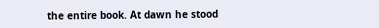the entire book. At dawn he stood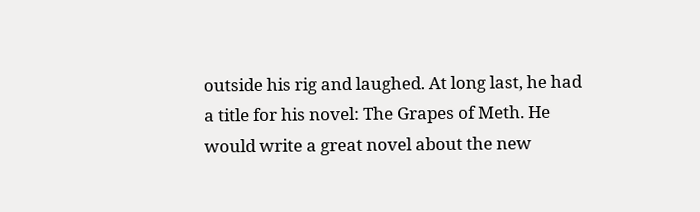outside his rig and laughed. At long last, he had a title for his novel: The Grapes of Meth. He would write a great novel about the new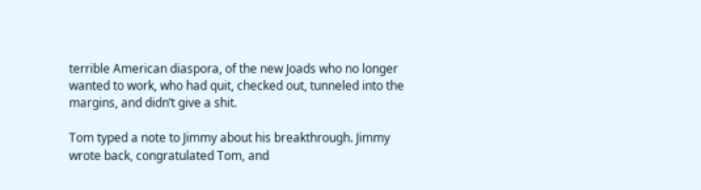terrible American diaspora, of the new Joads who no longer wanted to work, who had quit, checked out, tunneled into the margins, and didn’t give a shit.

Tom typed a note to Jimmy about his breakthrough. Jimmy wrote back, congratulated Tom, and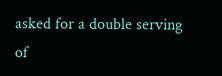asked for a double serving of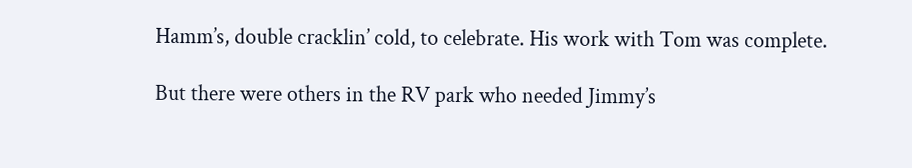Hamm’s, double cracklin’ cold, to celebrate. His work with Tom was complete.

But there were others in the RV park who needed Jimmy’s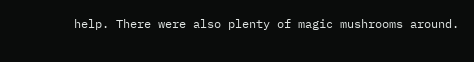help. There were also plenty of magic mushrooms around.